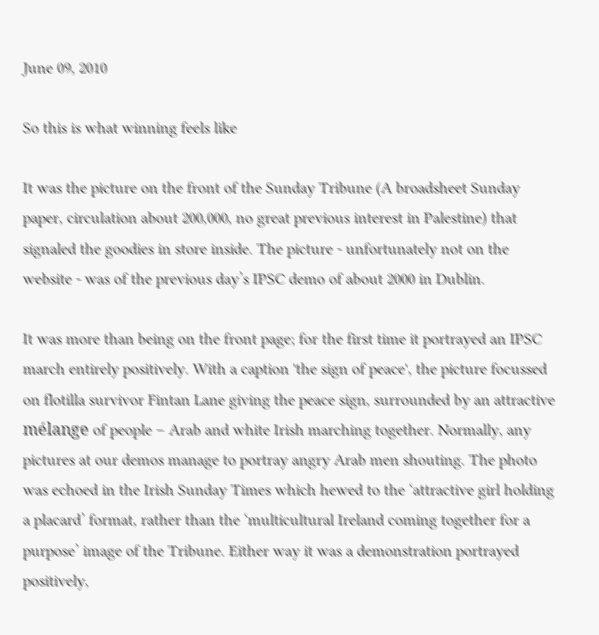June 09, 2010

So this is what winning feels like

It was the picture on the front of the Sunday Tribune (A broadsheet Sunday paper, circulation about 200,000, no great previous interest in Palestine) that signaled the goodies in store inside. The picture - unfortunately not on the website - was of the previous day’s IPSC demo of about 2000 in Dublin.

It was more than being on the front page; for the first time it portrayed an IPSC march entirely positively. With a caption 'the sign of peace', the picture focussed on flotilla survivor Fintan Lane giving the peace sign, surrounded by an attractive mélange of people – Arab and white Irish marching together. Normally, any pictures at our demos manage to portray angry Arab men shouting. The photo was echoed in the Irish Sunday Times which hewed to the ‘attractive girl holding a placard’ format, rather than the ‘multicultural Ireland coming together for a purpose’ image of the Tribune. Either way it was a demonstration portrayed positively,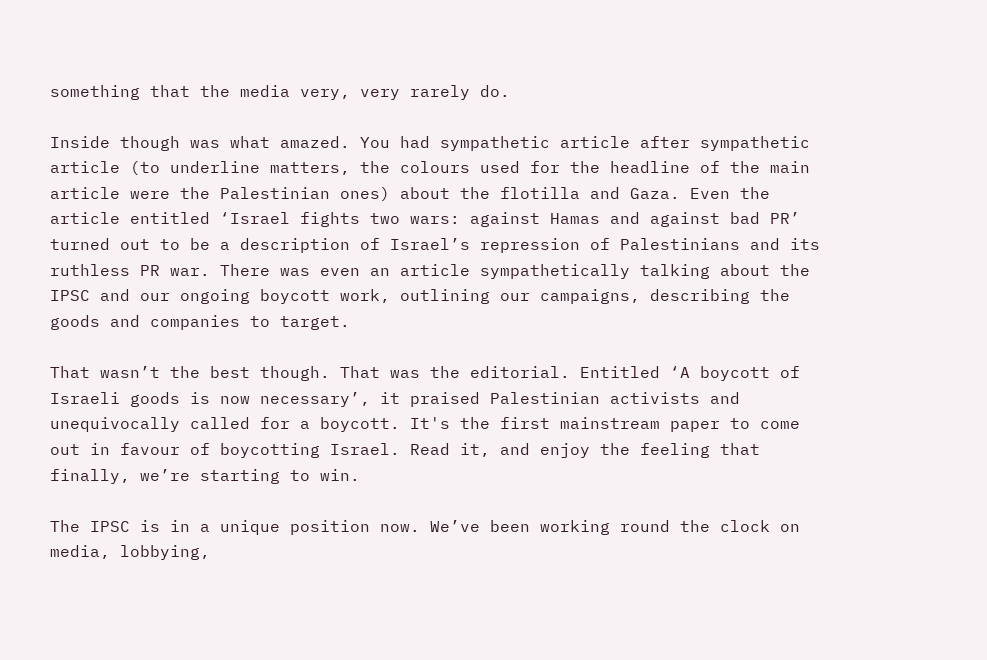something that the media very, very rarely do.

Inside though was what amazed. You had sympathetic article after sympathetic article (to underline matters, the colours used for the headline of the main article were the Palestinian ones) about the flotilla and Gaza. Even the article entitled ‘Israel fights two wars: against Hamas and against bad PR’ turned out to be a description of Israel’s repression of Palestinians and its ruthless PR war. There was even an article sympathetically talking about the IPSC and our ongoing boycott work, outlining our campaigns, describing the goods and companies to target.

That wasn’t the best though. That was the editorial. Entitled ‘A boycott of Israeli goods is now necessary’, it praised Palestinian activists and unequivocally called for a boycott. It's the first mainstream paper to come out in favour of boycotting Israel. Read it, and enjoy the feeling that finally, we’re starting to win.

The IPSC is in a unique position now. We’ve been working round the clock on media, lobbying,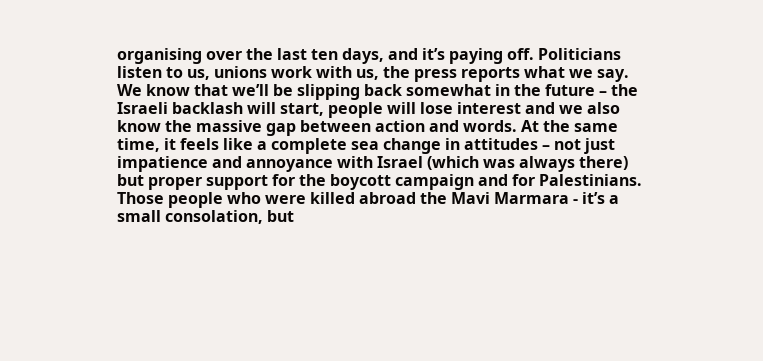organising over the last ten days, and it’s paying off. Politicians listen to us, unions work with us, the press reports what we say. We know that we’ll be slipping back somewhat in the future – the Israeli backlash will start, people will lose interest and we also know the massive gap between action and words. At the same time, it feels like a complete sea change in attitudes – not just impatience and annoyance with Israel (which was always there) but proper support for the boycott campaign and for Palestinians. Those people who were killed abroad the Mavi Marmara - it’s a small consolation, but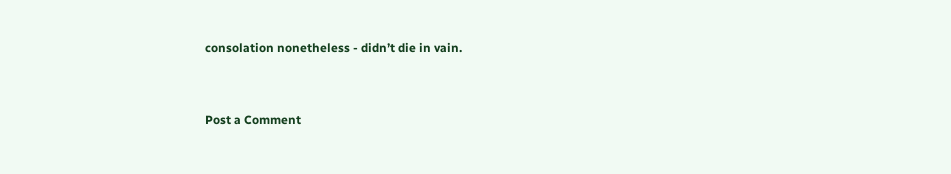consolation nonetheless - didn’t die in vain.


Post a Comment